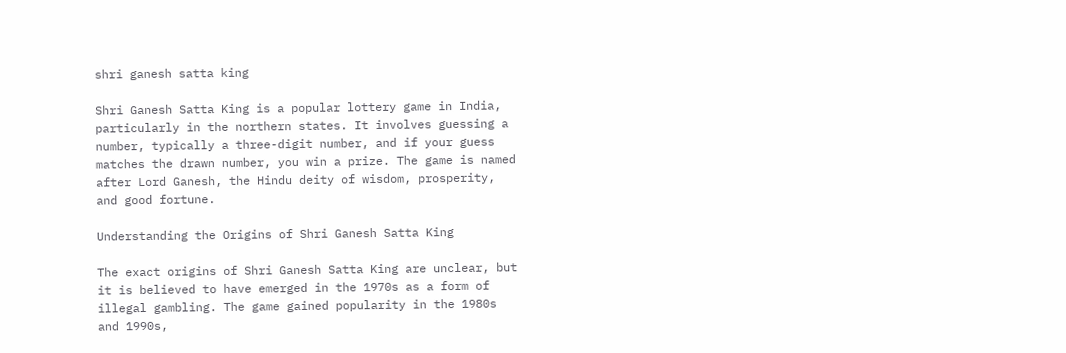shri ganesh satta king

Shri Ganesh Satta King is a popular lottery game in India, particularly in the northern states. It involves guessing a number, typically a three-digit number, and if your guess matches the drawn number, you win a prize. The game is named after Lord Ganesh, the Hindu deity of wisdom, prosperity, and good fortune.

Understanding the Origins of Shri Ganesh Satta King

The exact origins of Shri Ganesh Satta King are unclear, but it is believed to have emerged in the 1970s as a form of illegal gambling. The game gained popularity in the 1980s and 1990s,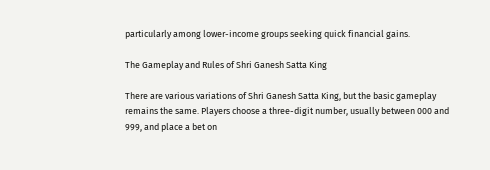particularly among lower-income groups seeking quick financial gains.

The Gameplay and Rules of Shri Ganesh Satta King

There are various variations of Shri Ganesh Satta King, but the basic gameplay remains the same. Players choose a three-digit number, usually between 000 and 999, and place a bet on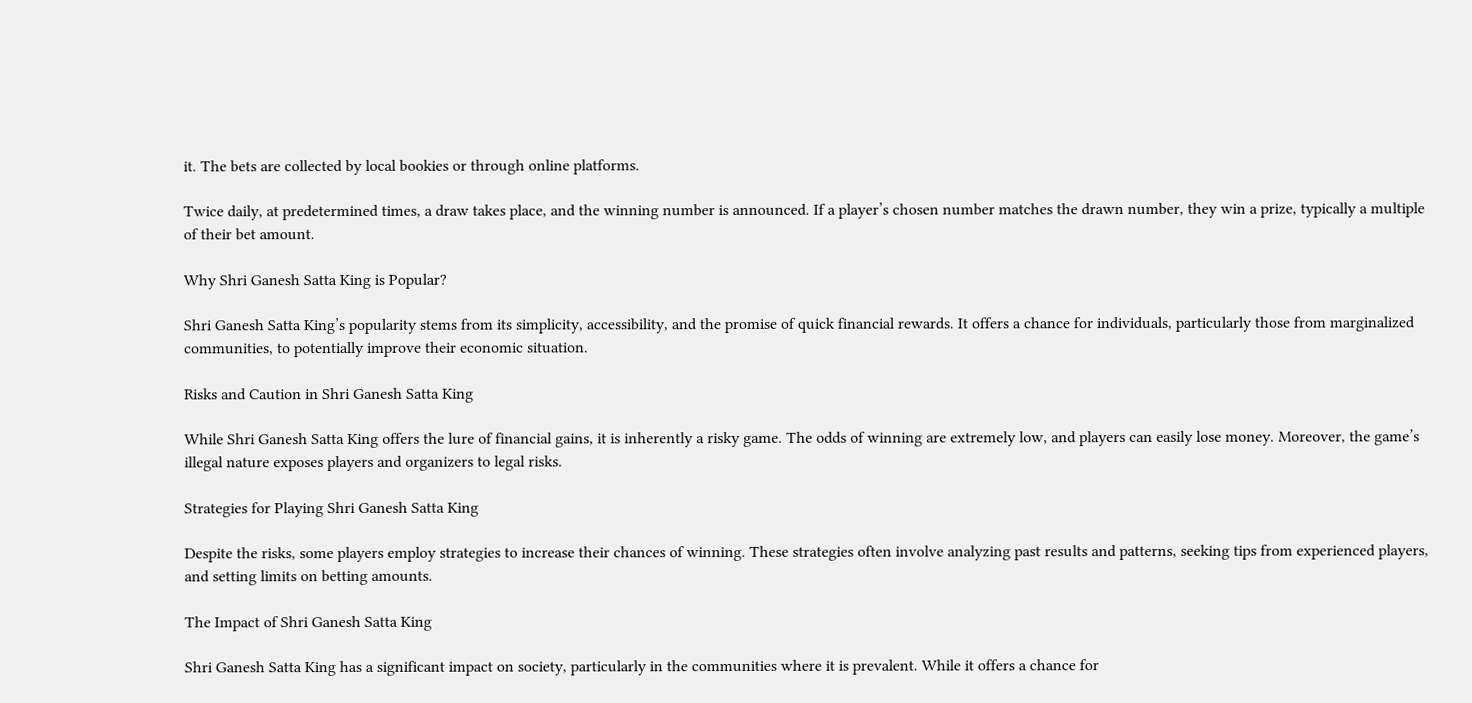it. The bets are collected by local bookies or through online platforms.

Twice daily, at predetermined times, a draw takes place, and the winning number is announced. If a player’s chosen number matches the drawn number, they win a prize, typically a multiple of their bet amount.

Why Shri Ganesh Satta King is Popular?

Shri Ganesh Satta King’s popularity stems from its simplicity, accessibility, and the promise of quick financial rewards. It offers a chance for individuals, particularly those from marginalized communities, to potentially improve their economic situation.

Risks and Caution in Shri Ganesh Satta King

While Shri Ganesh Satta King offers the lure of financial gains, it is inherently a risky game. The odds of winning are extremely low, and players can easily lose money. Moreover, the game’s illegal nature exposes players and organizers to legal risks.

Strategies for Playing Shri Ganesh Satta King

Despite the risks, some players employ strategies to increase their chances of winning. These strategies often involve analyzing past results and patterns, seeking tips from experienced players, and setting limits on betting amounts.

The Impact of Shri Ganesh Satta King

Shri Ganesh Satta King has a significant impact on society, particularly in the communities where it is prevalent. While it offers a chance for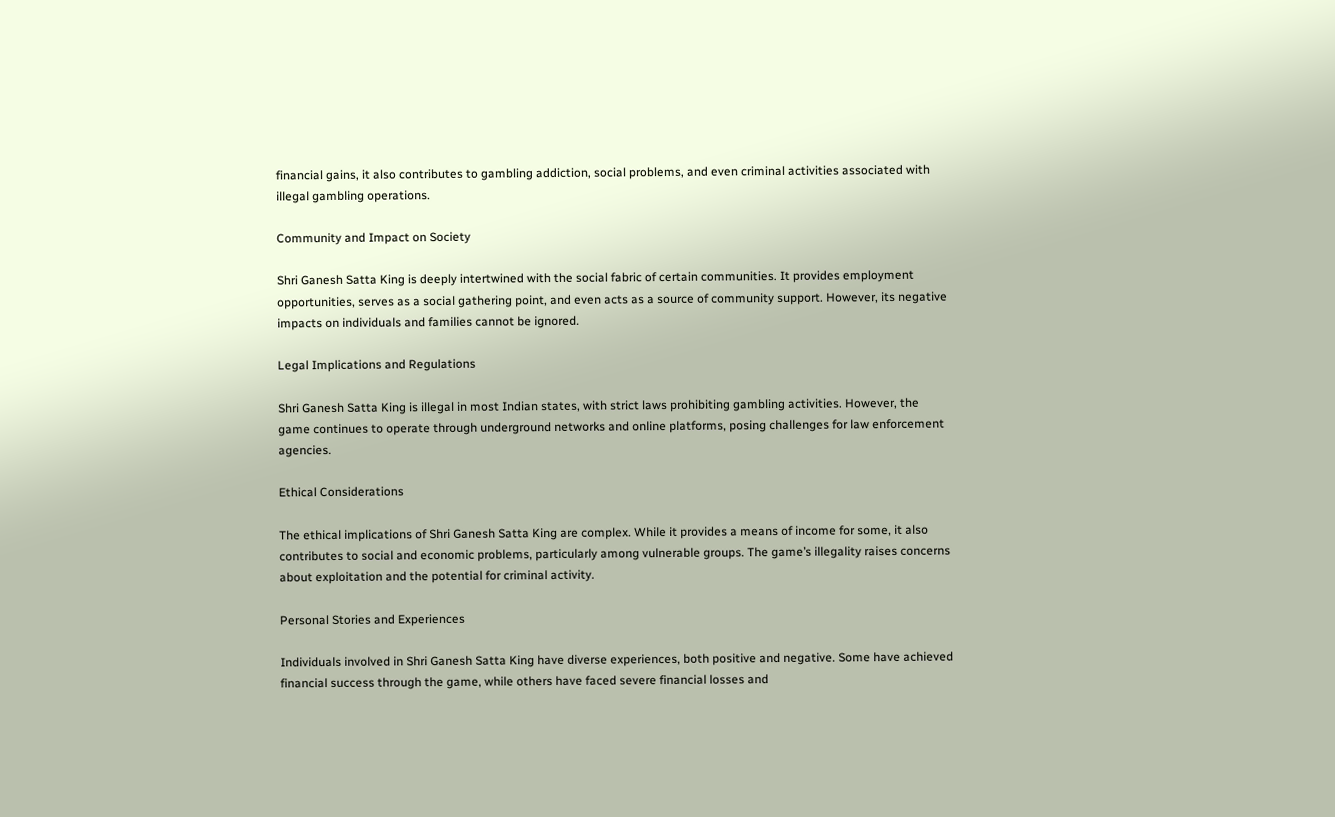financial gains, it also contributes to gambling addiction, social problems, and even criminal activities associated with illegal gambling operations.

Community and Impact on Society

Shri Ganesh Satta King is deeply intertwined with the social fabric of certain communities. It provides employment opportunities, serves as a social gathering point, and even acts as a source of community support. However, its negative impacts on individuals and families cannot be ignored.

Legal Implications and Regulations

Shri Ganesh Satta King is illegal in most Indian states, with strict laws prohibiting gambling activities. However, the game continues to operate through underground networks and online platforms, posing challenges for law enforcement agencies.

Ethical Considerations

The ethical implications of Shri Ganesh Satta King are complex. While it provides a means of income for some, it also contributes to social and economic problems, particularly among vulnerable groups. The game’s illegality raises concerns about exploitation and the potential for criminal activity.

Personal Stories and Experiences

Individuals involved in Shri Ganesh Satta King have diverse experiences, both positive and negative. Some have achieved financial success through the game, while others have faced severe financial losses and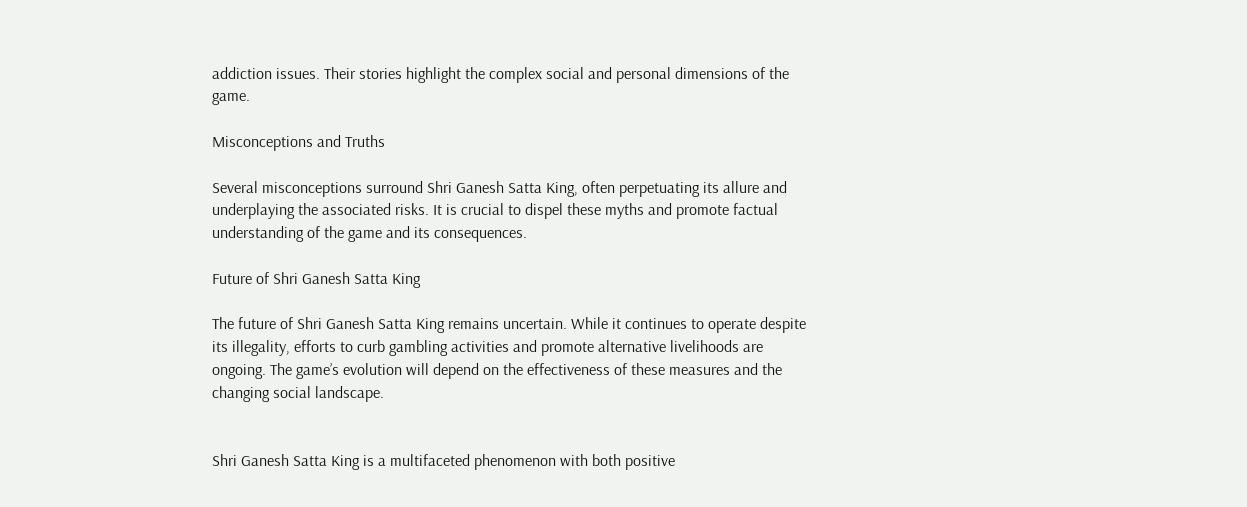addiction issues. Their stories highlight the complex social and personal dimensions of the game.

Misconceptions and Truths

Several misconceptions surround Shri Ganesh Satta King, often perpetuating its allure and underplaying the associated risks. It is crucial to dispel these myths and promote factual understanding of the game and its consequences.

Future of Shri Ganesh Satta King

The future of Shri Ganesh Satta King remains uncertain. While it continues to operate despite its illegality, efforts to curb gambling activities and promote alternative livelihoods are ongoing. The game’s evolution will depend on the effectiveness of these measures and the changing social landscape.


Shri Ganesh Satta King is a multifaceted phenomenon with both positive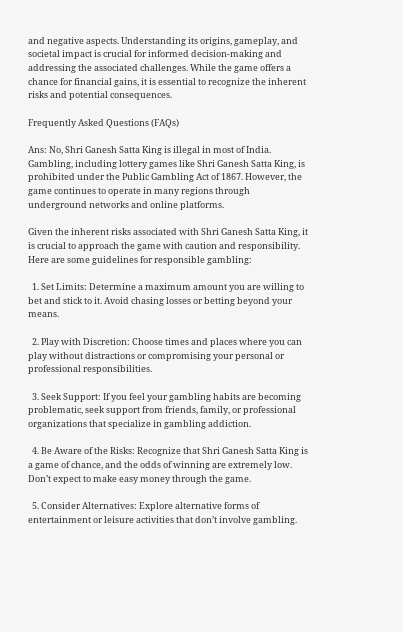and negative aspects. Understanding its origins, gameplay, and societal impact is crucial for informed decision-making and addressing the associated challenges. While the game offers a chance for financial gains, it is essential to recognize the inherent risks and potential consequences.

Frequently Asked Questions (FAQs)

Ans: No, Shri Ganesh Satta King is illegal in most of India. Gambling, including lottery games like Shri Ganesh Satta King, is prohibited under the Public Gambling Act of 1867. However, the game continues to operate in many regions through underground networks and online platforms.

Given the inherent risks associated with Shri Ganesh Satta King, it is crucial to approach the game with caution and responsibility. Here are some guidelines for responsible gambling:

  1. Set Limits: Determine a maximum amount you are willing to bet and stick to it. Avoid chasing losses or betting beyond your means.

  2. Play with Discretion: Choose times and places where you can play without distractions or compromising your personal or professional responsibilities.

  3. Seek Support: If you feel your gambling habits are becoming problematic, seek support from friends, family, or professional organizations that specialize in gambling addiction.

  4. Be Aware of the Risks: Recognize that Shri Ganesh Satta King is a game of chance, and the odds of winning are extremely low. Don’t expect to make easy money through the game.

  5. Consider Alternatives: Explore alternative forms of entertainment or leisure activities that don’t involve gambling.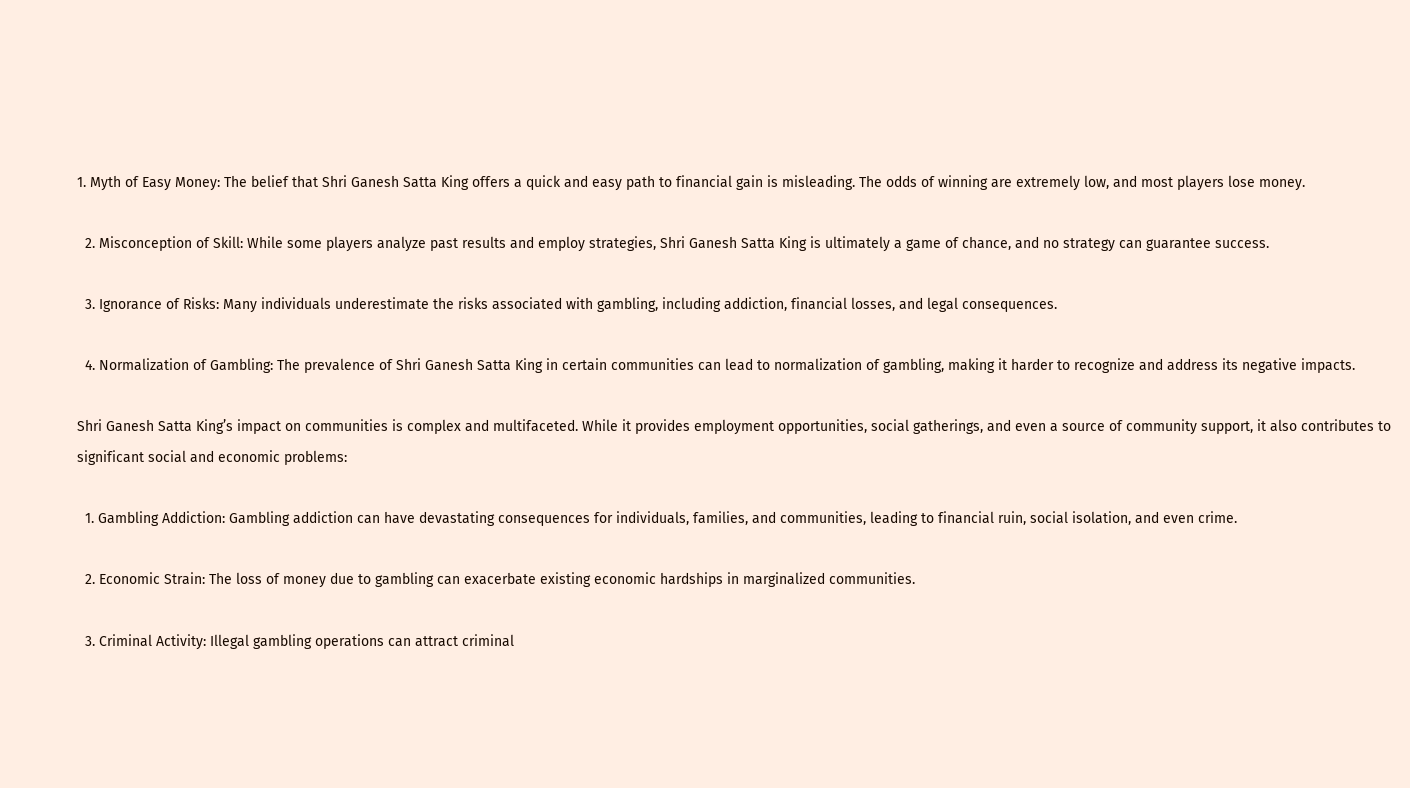1. Myth of Easy Money: The belief that Shri Ganesh Satta King offers a quick and easy path to financial gain is misleading. The odds of winning are extremely low, and most players lose money.

  2. Misconception of Skill: While some players analyze past results and employ strategies, Shri Ganesh Satta King is ultimately a game of chance, and no strategy can guarantee success.

  3. Ignorance of Risks: Many individuals underestimate the risks associated with gambling, including addiction, financial losses, and legal consequences.

  4. Normalization of Gambling: The prevalence of Shri Ganesh Satta King in certain communities can lead to normalization of gambling, making it harder to recognize and address its negative impacts.

Shri Ganesh Satta King’s impact on communities is complex and multifaceted. While it provides employment opportunities, social gatherings, and even a source of community support, it also contributes to significant social and economic problems:

  1. Gambling Addiction: Gambling addiction can have devastating consequences for individuals, families, and communities, leading to financial ruin, social isolation, and even crime.

  2. Economic Strain: The loss of money due to gambling can exacerbate existing economic hardships in marginalized communities.

  3. Criminal Activity: Illegal gambling operations can attract criminal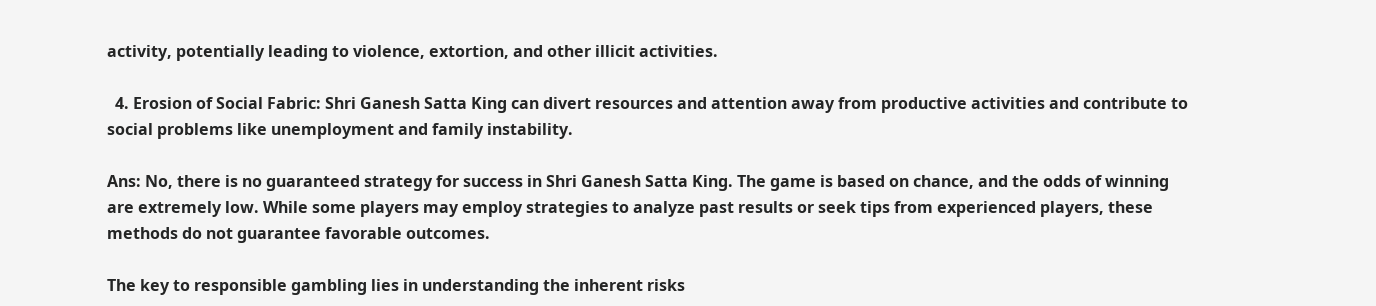activity, potentially leading to violence, extortion, and other illicit activities.

  4. Erosion of Social Fabric: Shri Ganesh Satta King can divert resources and attention away from productive activities and contribute to social problems like unemployment and family instability.

Ans: No, there is no guaranteed strategy for success in Shri Ganesh Satta King. The game is based on chance, and the odds of winning are extremely low. While some players may employ strategies to analyze past results or seek tips from experienced players, these methods do not guarantee favorable outcomes.

The key to responsible gambling lies in understanding the inherent risks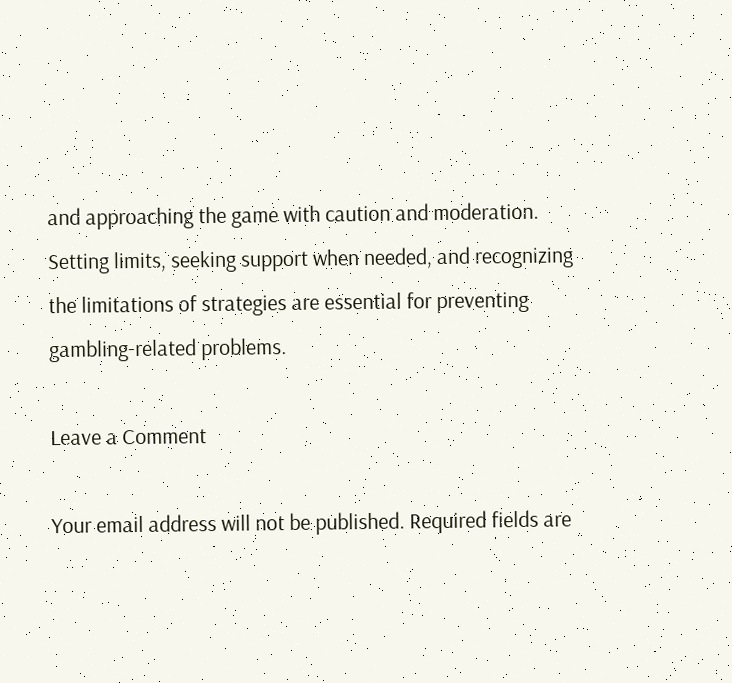and approaching the game with caution and moderation. Setting limits, seeking support when needed, and recognizing the limitations of strategies are essential for preventing gambling-related problems.

Leave a Comment

Your email address will not be published. Required fields are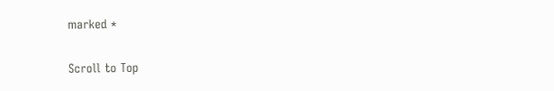marked *

Scroll to Top